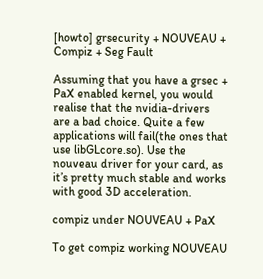[howto] grsecurity + NOUVEAU + Compiz + Seg Fault

Assuming that you have a grsec + PaX enabled kernel, you would realise that the nvidia-drivers are a bad choice. Quite a few applications will fail(the ones that use libGLcore.so). Use the nouveau driver for your card, as it’s pretty much stable and works with good 3D acceleration.

compiz under NOUVEAU + PaX

To get compiz working NOUVEAU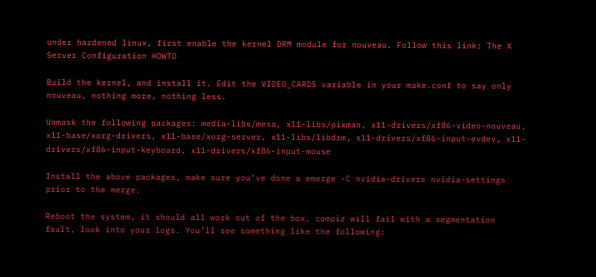under hardened linux, first enable the kernel DRM module for nouveau. Follow this link: The X Server Configuration HOWTO

Build the kernel, and install it. Edit the VIDEO_CARDS variable in your make.conf to say only nouveau, nothing more, nothing less.

Unmask the following packages: media-libs/mesa, x11-libs/pixman, x11-drivers/xf86-video-nouveau, x11-base/xorg-drivers, x11-base/xorg-server, x11-libs/libdrm, x11-drivers/xf86-input-evdev, x11-drivers/xf86-input-keyboard, x11-drivers/xf86-input-mouse

Install the above packages, make sure you’ve done a emerge -C nvidia-drivers nvidia-settings prior to the merge.

Reboot the system, it should all work out of the box, compiz will fail with a segmentation fault, look into your logs. You’ll see something like the following: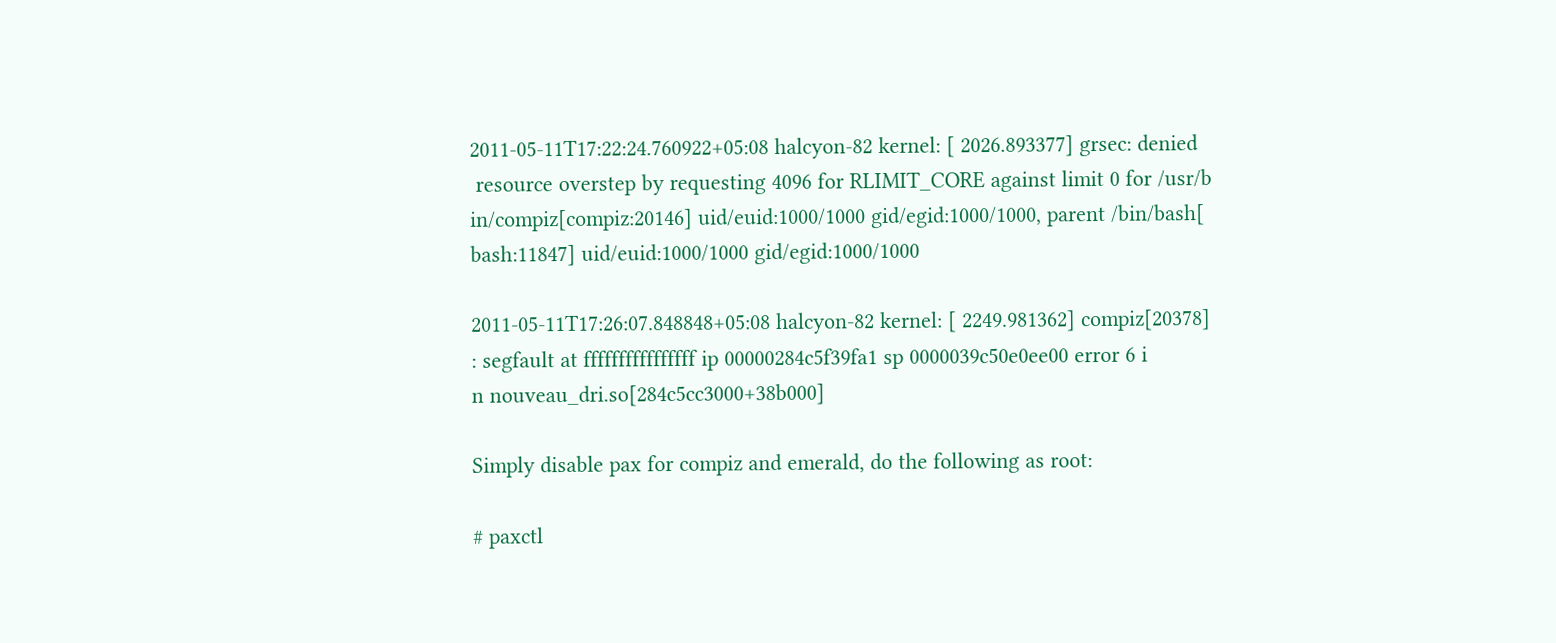2011-05-11T17:22:24.760922+05:08 halcyon-82 kernel: [ 2026.893377] grsec: denied
 resource overstep by requesting 4096 for RLIMIT_CORE against limit 0 for /usr/b
in/compiz[compiz:20146] uid/euid:1000/1000 gid/egid:1000/1000, parent /bin/bash[
bash:11847] uid/euid:1000/1000 gid/egid:1000/1000

2011-05-11T17:26:07.848848+05:08 halcyon-82 kernel: [ 2249.981362] compiz[20378]
: segfault at ffffffffffffffff ip 00000284c5f39fa1 sp 0000039c50e0ee00 error 6 i
n nouveau_dri.so[284c5cc3000+38b000]

Simply disable pax for compiz and emerald, do the following as root:

# paxctl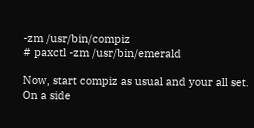-zm /usr/bin/compiz
# paxctl -zm /usr/bin/emerald

Now, start compiz as usual and your all set.
On a side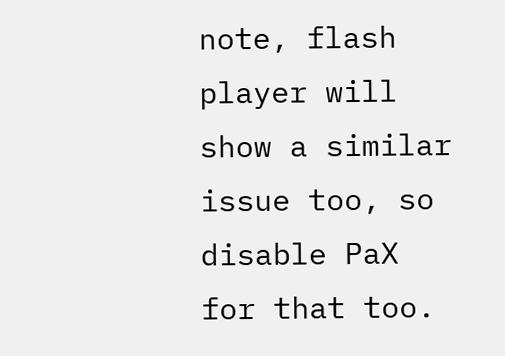note, flash player will show a similar issue too, so disable PaX for that too.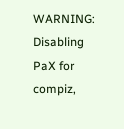WARNING: Disabling PaX for compiz,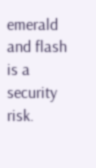emerald and flash is a security risk.